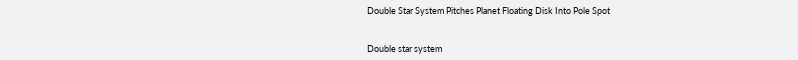Double Star System Pitches Planet Floating Disk Into Pole Spot


Double star system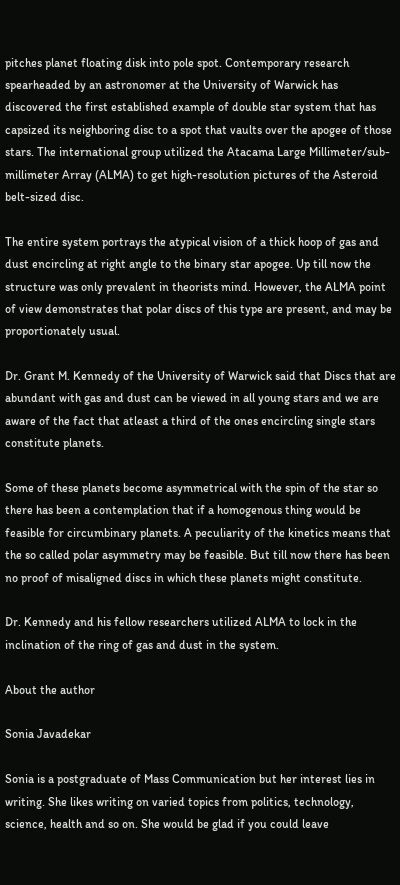pitches planet floating disk into pole spot. Contemporary research spearheaded by an astronomer at the University of Warwick has discovered the first established example of double star system that has capsized its neighboring disc to a spot that vaults over the apogee of those stars. The international group utilized the Atacama Large Millimeter/sub-millimeter Array (ALMA) to get high-resolution pictures of the Asteroid belt-sized disc.

The entire system portrays the atypical vision of a thick hoop of gas and dust encircling at right angle to the binary star apogee. Up till now the structure was only prevalent in theorists mind. However, the ALMA point of view demonstrates that polar discs of this type are present, and may be proportionately usual.

Dr. Grant M. Kennedy of the University of Warwick said that Discs that are abundant with gas and dust can be viewed in all young stars and we are aware of the fact that atleast a third of the ones encircling single stars constitute planets.

Some of these planets become asymmetrical with the spin of the star so there has been a contemplation that if a homogenous thing would be feasible for circumbinary planets. A peculiarity of the kinetics means that the so called polar asymmetry may be feasible. But till now there has been no proof of misaligned discs in which these planets might constitute.

Dr. Kennedy and his fellow researchers utilized ALMA to lock in the inclination of the ring of gas and dust in the system.

About the author

Sonia Javadekar

Sonia is a postgraduate of Mass Communication but her interest lies in writing. She likes writing on varied topics from politics, technology, science, health and so on. She would be glad if you could leave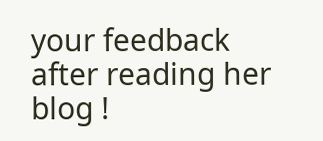your feedback after reading her blog !